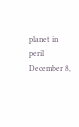planet in peril
December 8,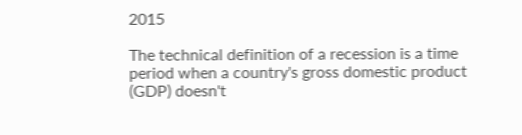2015

The technical definition of a recession is a time period when a country's gross domestic product (GDP) doesn't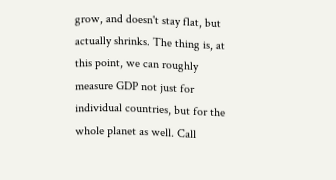grow, and doesn't stay flat, but actually shrinks. The thing is, at this point, we can roughly measure GDP not just for individual countries, but for the whole planet as well. Call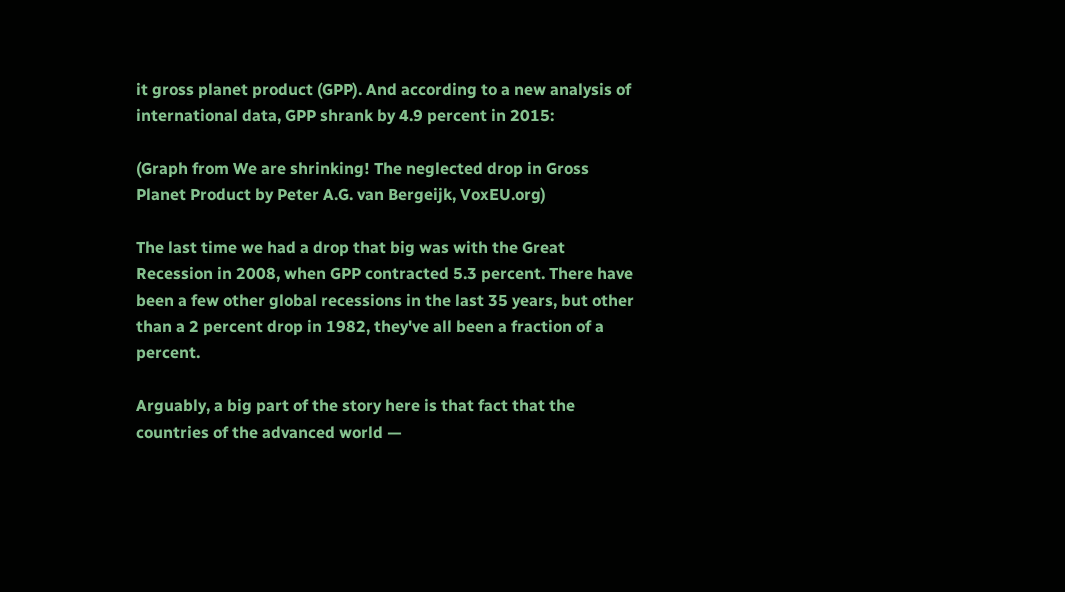it gross planet product (GPP). And according to a new analysis of international data, GPP shrank by 4.9 percent in 2015:

(Graph from We are shrinking! The neglected drop in Gross Planet Product by Peter A.G. van Bergeijk, VoxEU.org)

The last time we had a drop that big was with the Great Recession in 2008, when GPP contracted 5.3 percent. There have been a few other global recessions in the last 35 years, but other than a 2 percent drop in 1982, they've all been a fraction of a percent.

Arguably, a big part of the story here is that fact that the countries of the advanced world —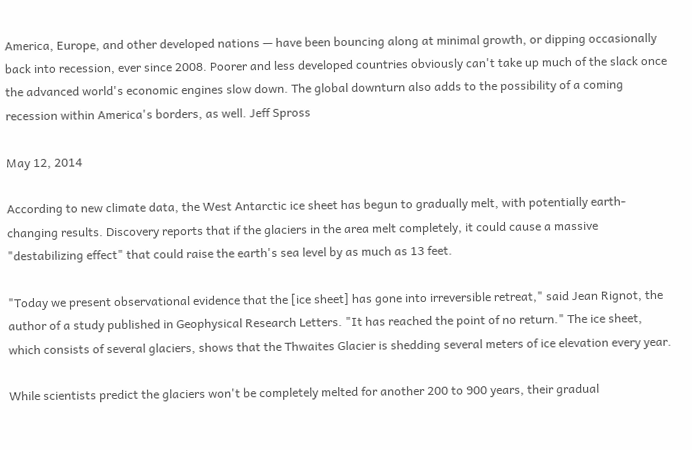America, Europe, and other developed nations — have been bouncing along at minimal growth, or dipping occasionally back into recession, ever since 2008. Poorer and less developed countries obviously can't take up much of the slack once the advanced world's economic engines slow down. The global downturn also adds to the possibility of a coming recession within America's borders, as well. Jeff Spross

May 12, 2014

According to new climate data, the West Antarctic ice sheet has begun to gradually melt, with potentially earth-changing results. Discovery reports that if the glaciers in the area melt completely, it could cause a massive "destabilizing effect" that could raise the earth's sea level by as much as 13 feet.

"Today we present observational evidence that the [ice sheet] has gone into irreversible retreat," said Jean Rignot, the author of a study published in Geophysical Research Letters. "It has reached the point of no return." The ice sheet, which consists of several glaciers, shows that the Thwaites Glacier is shedding several meters of ice elevation every year.

While scientists predict the glaciers won't be completely melted for another 200 to 900 years, their gradual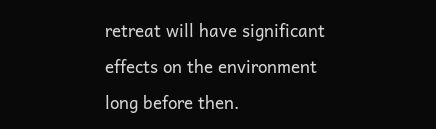retreat will have significant effects on the environment long before then.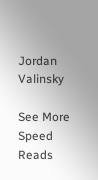Jordan Valinsky

See More Speed Reads